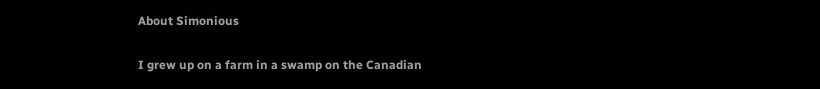About Simonious

I grew up on a farm in a swamp on the Canadian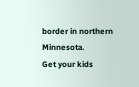border in northern Minnesota.
Get your kids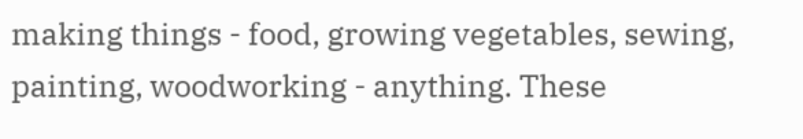making things - food, growing vegetables, sewing, painting, woodworking - anything. These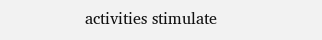activities stimulate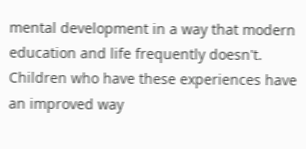mental development in a way that modern education and life frequently doesn't. Children who have these experiences have an improved way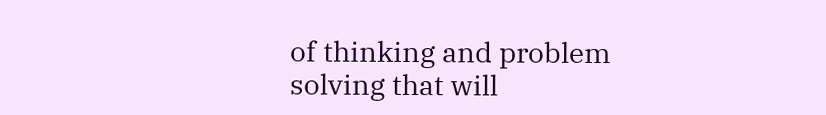of thinking and problem solving that will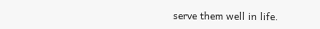serve them well in life.